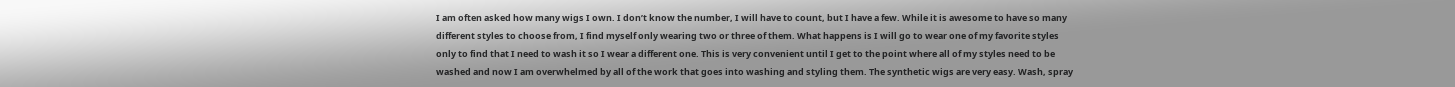I am often asked how many wigs I own. I don’t know the number, I will have to count, but I have a few. While it is awesome to have so many different styles to choose from, I find myself only wearing two or three of them. What happens is I will go to wear one of my favorite styles only to find that I need to wash it so I wear a different one. This is very convenient until I get to the point where all of my styles need to be washed and now I am overwhelmed by all of the work that goes into washing and styling them. The synthetic wigs are very easy. Wash, spray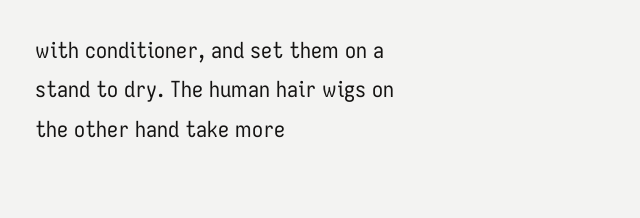with conditioner, and set them on a stand to dry. The human hair wigs on the other hand take more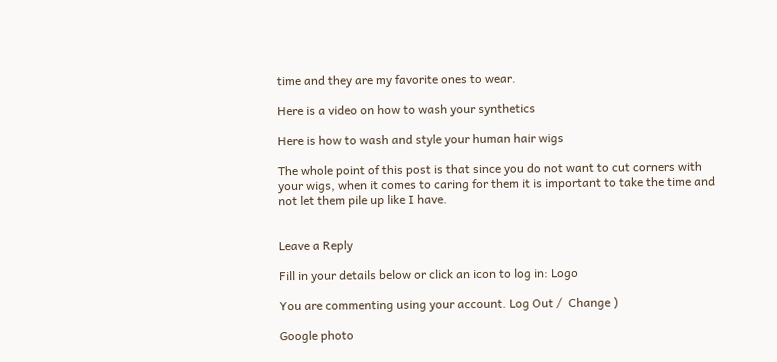time and they are my favorite ones to wear.

Here is a video on how to wash your synthetics

Here is how to wash and style your human hair wigs

The whole point of this post is that since you do not want to cut corners with your wigs, when it comes to caring for them it is important to take the time and not let them pile up like I have.


Leave a Reply

Fill in your details below or click an icon to log in: Logo

You are commenting using your account. Log Out /  Change )

Google photo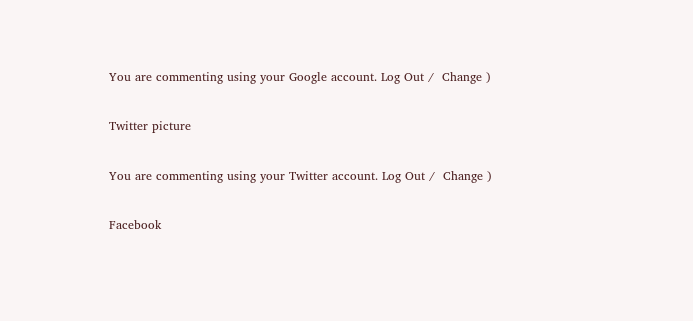You are commenting using your Google account. Log Out /  Change )

Twitter picture

You are commenting using your Twitter account. Log Out /  Change )

Facebook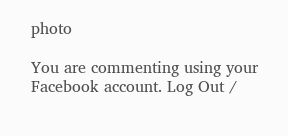photo

You are commenting using your Facebook account. Log Out /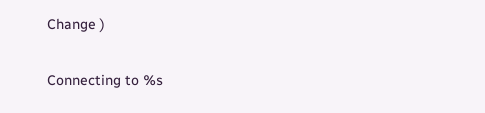Change )

Connecting to %s